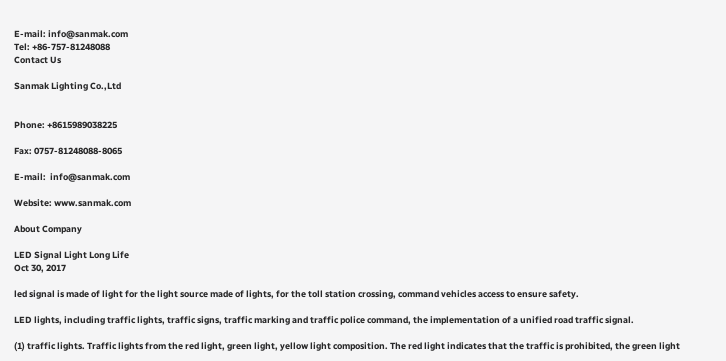E-mail: info@sanmak.com
Tel: +86-757-81248088
Contact Us

Sanmak Lighting Co.,Ltd


Phone: +8615989038225

Fax: 0757-81248088-8065

E-mail:  info@sanmak.com

Website: www.sanmak.com

About Company

LED Signal Light Long Life
Oct 30, 2017

led signal is made of light for the light source made of lights, for the toll station crossing, command vehicles access to ensure safety.

LED lights, including traffic lights, traffic signs, traffic marking and traffic police command, the implementation of a unified road traffic signal.

(1) traffic lights. Traffic lights from the red light, green light, yellow light composition. The red light indicates that the traffic is prohibited, the green light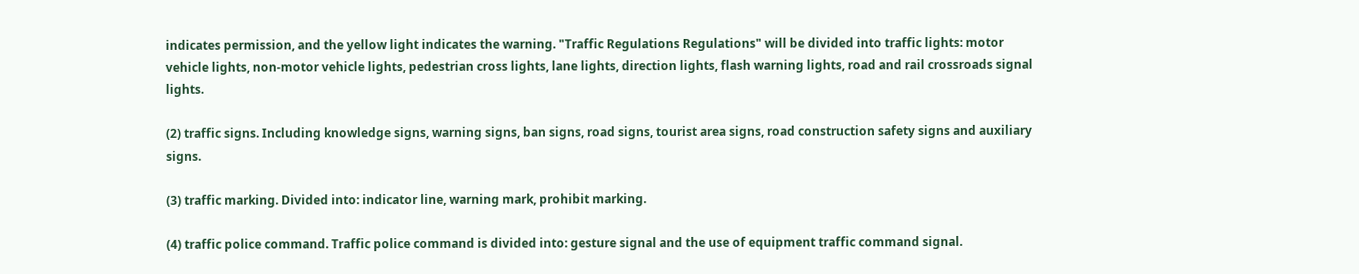indicates permission, and the yellow light indicates the warning. "Traffic Regulations Regulations" will be divided into traffic lights: motor vehicle lights, non-motor vehicle lights, pedestrian cross lights, lane lights, direction lights, flash warning lights, road and rail crossroads signal lights.

(2) traffic signs. Including knowledge signs, warning signs, ban signs, road signs, tourist area signs, road construction safety signs and auxiliary signs.

(3) traffic marking. Divided into: indicator line, warning mark, prohibit marking.

(4) traffic police command. Traffic police command is divided into: gesture signal and the use of equipment traffic command signal.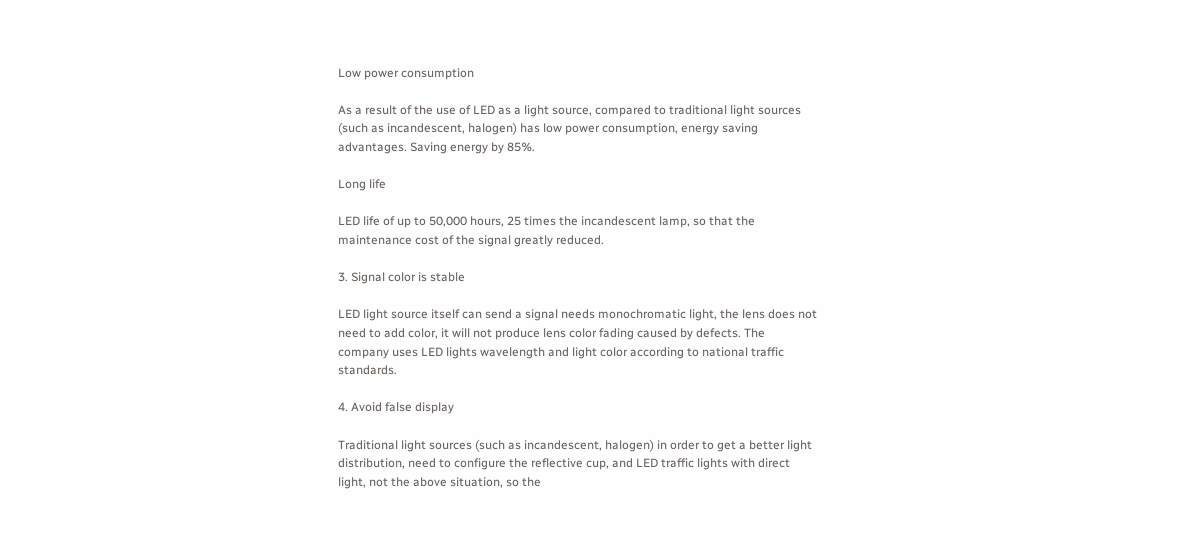Low power consumption

As a result of the use of LED as a light source, compared to traditional light sources (such as incandescent, halogen) has low power consumption, energy saving advantages. Saving energy by 85%.

Long life

LED life of up to 50,000 hours, 25 times the incandescent lamp, so that the maintenance cost of the signal greatly reduced.

3. Signal color is stable

LED light source itself can send a signal needs monochromatic light, the lens does not need to add color, it will not produce lens color fading caused by defects. The company uses LED lights wavelength and light color according to national traffic standards.

4. Avoid false display

Traditional light sources (such as incandescent, halogen) in order to get a better light distribution, need to configure the reflective cup, and LED traffic lights with direct light, not the above situation, so the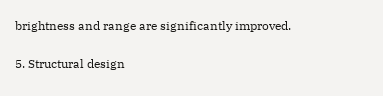brightness and range are significantly improved.

5. Structural design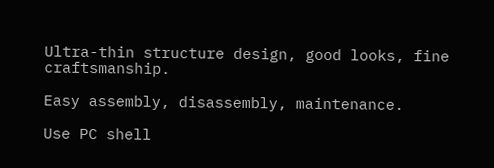Ultra-thin structure design, good looks, fine craftsmanship.

Easy assembly, disassembly, maintenance.

Use PC shell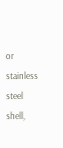or stainless steel shell,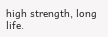high strength, long life.